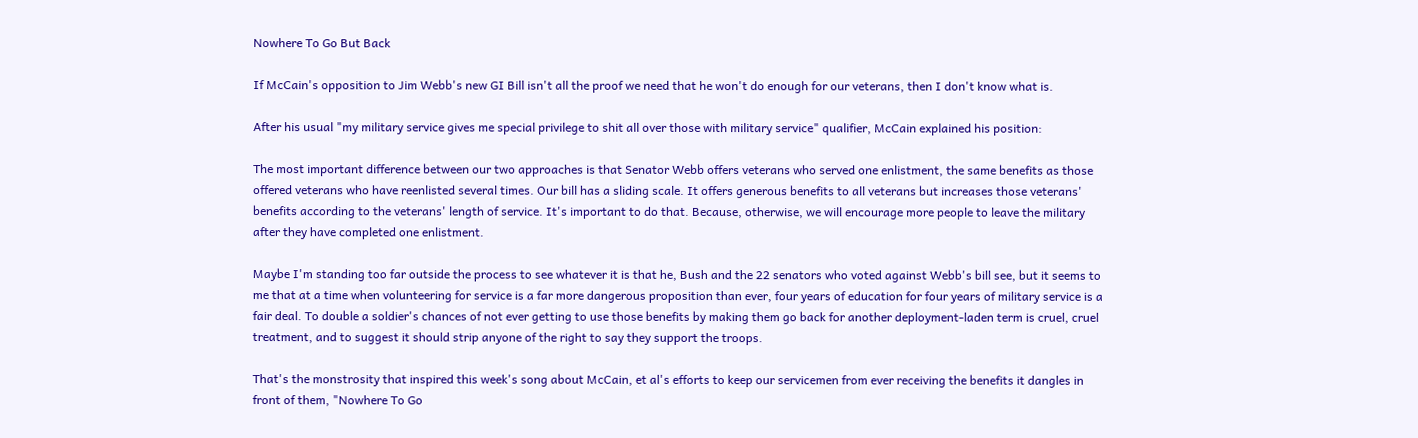Nowhere To Go But Back

If McCain's opposition to Jim Webb's new GI Bill isn't all the proof we need that he won't do enough for our veterans, then I don't know what is.

After his usual "my military service gives me special privilege to shit all over those with military service" qualifier, McCain explained his position:

The most important difference between our two approaches is that Senator Webb offers veterans who served one enlistment, the same benefits as those offered veterans who have reenlisted several times. Our bill has a sliding scale. It offers generous benefits to all veterans but increases those veterans' benefits according to the veterans' length of service. It's important to do that. Because, otherwise, we will encourage more people to leave the military after they have completed one enlistment.

Maybe I'm standing too far outside the process to see whatever it is that he, Bush and the 22 senators who voted against Webb's bill see, but it seems to me that at a time when volunteering for service is a far more dangerous proposition than ever, four years of education for four years of military service is a fair deal. To double a soldier's chances of not ever getting to use those benefits by making them go back for another deployment-laden term is cruel, cruel treatment, and to suggest it should strip anyone of the right to say they support the troops.

That's the monstrosity that inspired this week's song about McCain, et al's efforts to keep our servicemen from ever receiving the benefits it dangles in front of them, "Nowhere To Go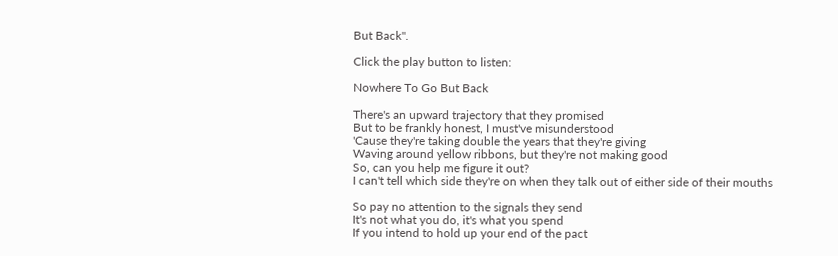But Back".

Click the play button to listen:

Nowhere To Go But Back

There's an upward trajectory that they promised
But to be frankly honest, I must've misunderstood
'Cause they're taking double the years that they're giving
Waving around yellow ribbons, but they're not making good
So, can you help me figure it out?
I can't tell which side they're on when they talk out of either side of their mouths

So pay no attention to the signals they send
It's not what you do, it's what you spend
If you intend to hold up your end of the pact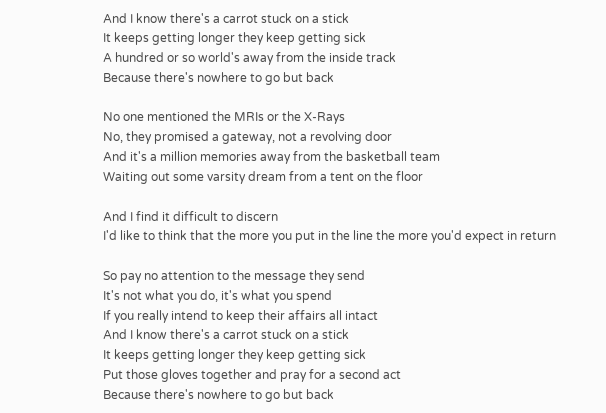And I know there's a carrot stuck on a stick
It keeps getting longer they keep getting sick
A hundred or so world's away from the inside track
Because there's nowhere to go but back

No one mentioned the MRIs or the X-Rays
No, they promised a gateway, not a revolving door
And it's a million memories away from the basketball team
Waiting out some varsity dream from a tent on the floor

And I find it difficult to discern
I'd like to think that the more you put in the line the more you'd expect in return

So pay no attention to the message they send
It's not what you do, it's what you spend
If you really intend to keep their affairs all intact
And I know there's a carrot stuck on a stick
It keeps getting longer they keep getting sick
Put those gloves together and pray for a second act
Because there's nowhere to go but back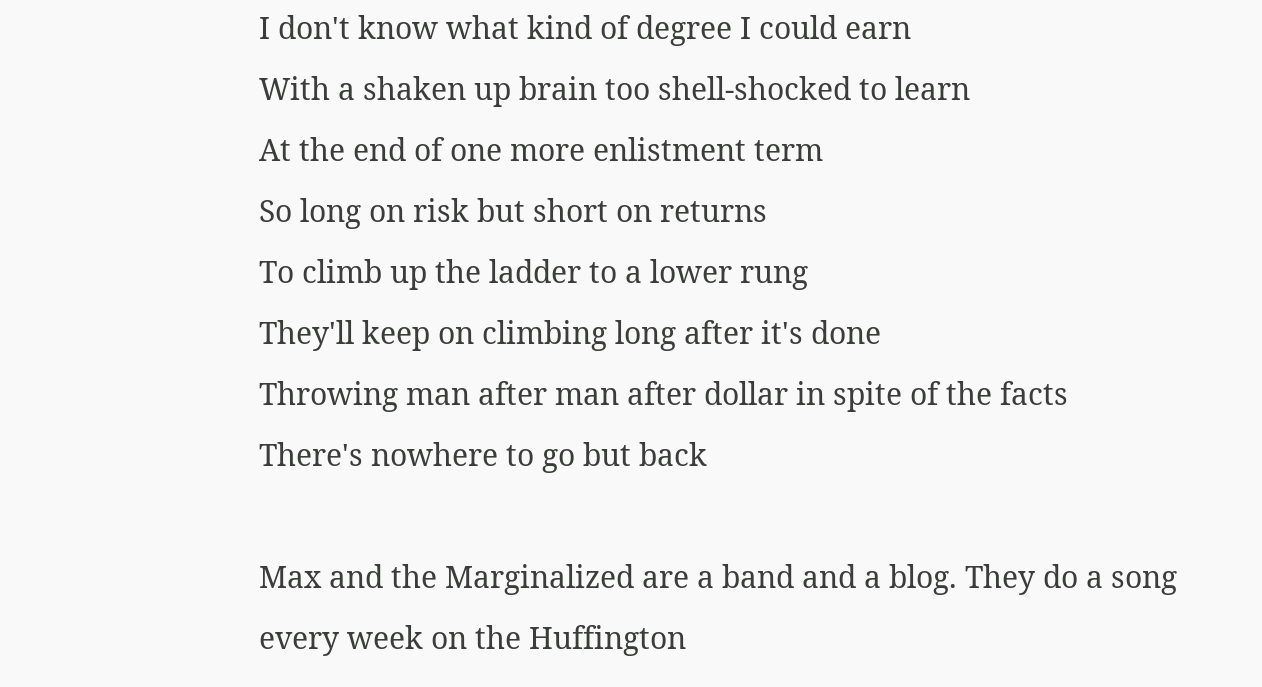I don't know what kind of degree I could earn
With a shaken up brain too shell-shocked to learn
At the end of one more enlistment term
So long on risk but short on returns
To climb up the ladder to a lower rung
They'll keep on climbing long after it's done
Throwing man after man after dollar in spite of the facts
There's nowhere to go but back

Max and the Marginalized are a band and a blog. They do a song every week on the Huffington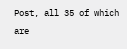Post, all 35 of which are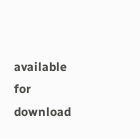available for download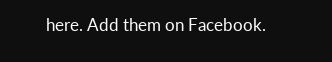here. Add them on Facebook.